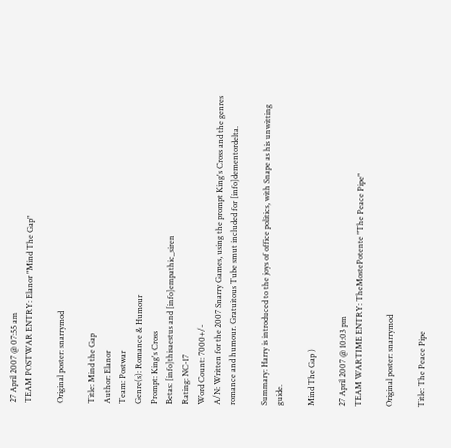27 April 2007 @ 07:55 am
TEAM POSTWAR ENTRY: Elanor "Mind The Gap"

Original poster: snarrymod

Title: Mind the Gap
Author: Elanor
Team: Postwar
Genre(s): Romance & Humour
Prompt: King's Cross
Betas: [info]thisaestus and [info]empathic_siren
Rating: NC-17
Word Count: 7000+/-
A/N: Written for the 2007 Snarry Games, using the prompt King's Cross and the genres romance and humour. Gratuitous Tube smut included for [info]dementordelta.

Summary: Harry is introduced to the joys of office politics, with Snape as his unwitting guide.

Mind The Gap )

27 April 2007 @ 10:03 pm
TEAM WARTIME ENTRY: TheMostePotente "The Peace Pipe"

Original poster: snarrymod

Title: The Peace Pipe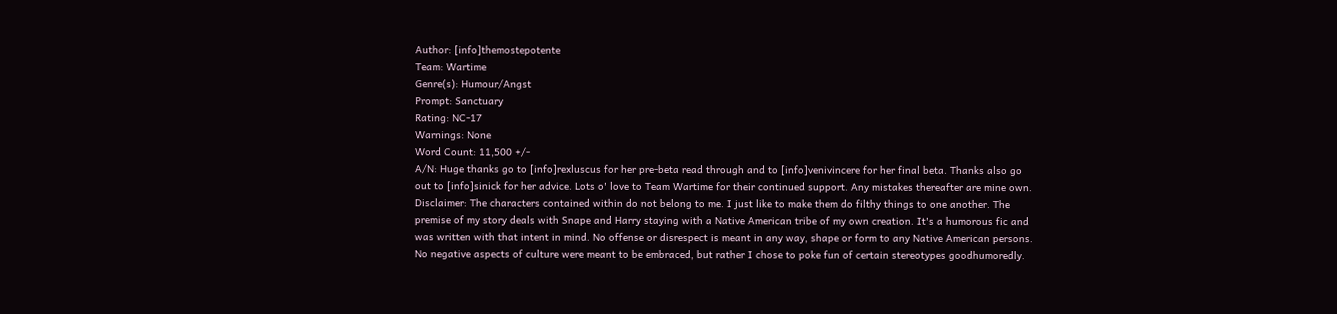Author: [info]themostepotente
Team: Wartime
Genre(s): Humour/Angst
Prompt: Sanctuary
Rating: NC-17
Warnings: None
Word Count: 11,500 +/-
A/N: Huge thanks go to [info]rexluscus for her pre-beta read through and to [info]venivincere for her final beta. Thanks also go out to [info]sinick for her advice. Lots o' love to Team Wartime for their continued support. Any mistakes thereafter are mine own.
Disclaimer: The characters contained within do not belong to me. I just like to make them do filthy things to one another. The premise of my story deals with Snape and Harry staying with a Native American tribe of my own creation. It's a humorous fic and was written with that intent in mind. No offense or disrespect is meant in any way, shape or form to any Native American persons. No negative aspects of culture were meant to be embraced, but rather I chose to poke fun of certain stereotypes goodhumoredly.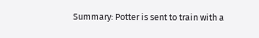Summary: Potter is sent to train with a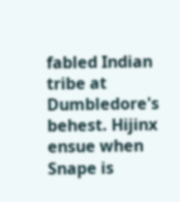fabled Indian tribe at Dumbledore's behest. Hijinx ensue when Snape is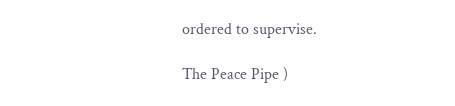ordered to supervise.

The Peace Pipe )